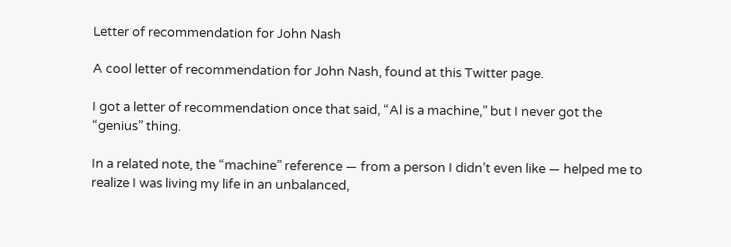Letter of recommendation for John Nash

A cool letter of recommendation for John Nash, found at this Twitter page.

I got a letter of recommendation once that said, “Al is a machine,” but I never got the “genius” thing.

In a related note, the “machine” reference — from a person I didn’t even like — helped me to realize I was living my life in an unbalanced,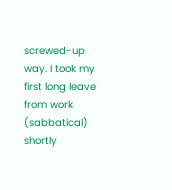screwed-up way. I took my first long leave from work (sabbatical) shortly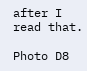after I read that.

Photo D8